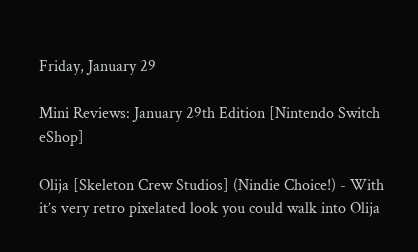Friday, January 29

Mini Reviews: January 29th Edition [Nintendo Switch eShop]

Olija [Skeleton Crew Studios] (Nindie Choice!) - With it’s very retro pixelated look you could walk into Olija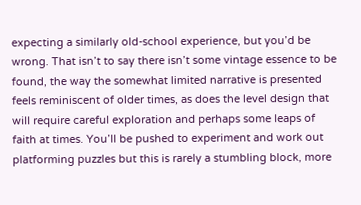expecting a similarly old-school experience, but you’d be wrong. That isn’t to say there isn’t some vintage essence to be found, the way the somewhat limited narrative is presented feels reminiscent of older times, as does the level design that will require careful exploration and perhaps some leaps of faith at times. You’ll be pushed to experiment and work out platforming puzzles but this is rarely a stumbling block, more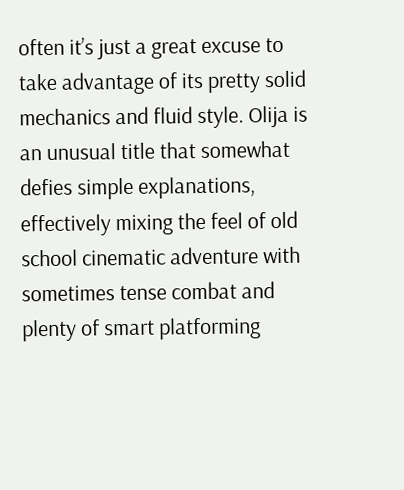often it’s just a great excuse to take advantage of its pretty solid mechanics and fluid style. Olija is an unusual title that somewhat defies simple explanations, effectively mixing the feel of old school cinematic adventure with sometimes tense combat and plenty of smart platforming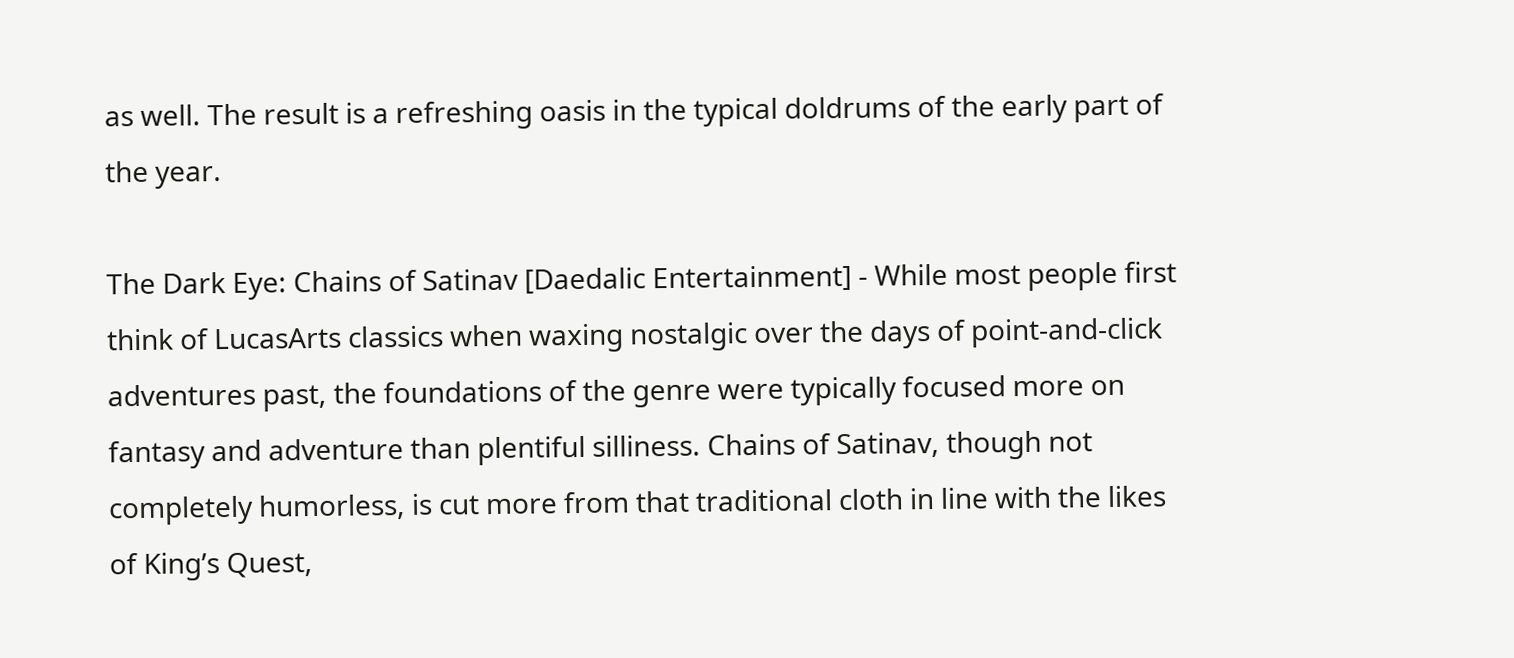as well. The result is a refreshing oasis in the typical doldrums of the early part of the year.

The Dark Eye: Chains of Satinav [Daedalic Entertainment] - While most people first think of LucasArts classics when waxing nostalgic over the days of point-and-click adventures past, the foundations of the genre were typically focused more on fantasy and adventure than plentiful silliness. Chains of Satinav, though not completely humorless, is cut more from that traditional cloth in line with the likes of King’s Quest,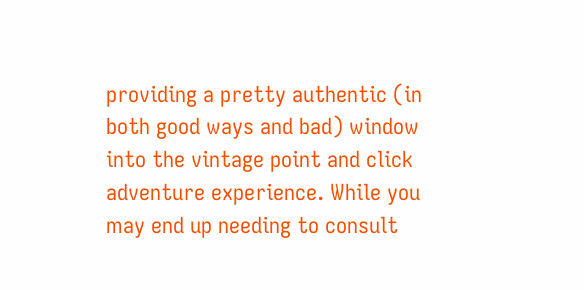providing a pretty authentic (in both good ways and bad) window into the vintage point and click adventure experience. While you may end up needing to consult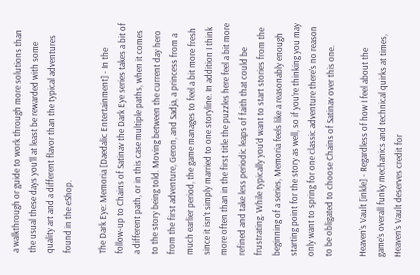a walkthrough or guide to work through more solutions than the usual these days you’ll at least be rewarded with some quality art and a different flavor than the typical adventures found in the eShop.

The Dark Eye: Memoria [Daedalic Entertainment] - In the follow-up to Chains of Satinav the Dark Eye series takes a bit of a different path, or in this case multiple paths, when it comes to the story being told. Moving between the current day hero from the first adventure, Geron, and Sadja, a princess from a much earlier period, the game manages to feel a bit more fresh since it isn’t simply married to one storyline. In addition I think more often than in the first title the puzzles here feel a bit more refined and take less periodic leaps of faith that could be frustrating. While typically you’d want to start stories from the beginning of a series, Memoria feels like a reasonably enough starting point for the story as well, so if you’re thinking you may only want to spring for one classic adventure there’s no reason to be obligated to choose Chains of Satinav over this one.

Heaven’s Vault [inkle] - Regardless of how I feel about the game’s overall funky mechanics and technical quirks at times, Heaven’s Vault deserves credit for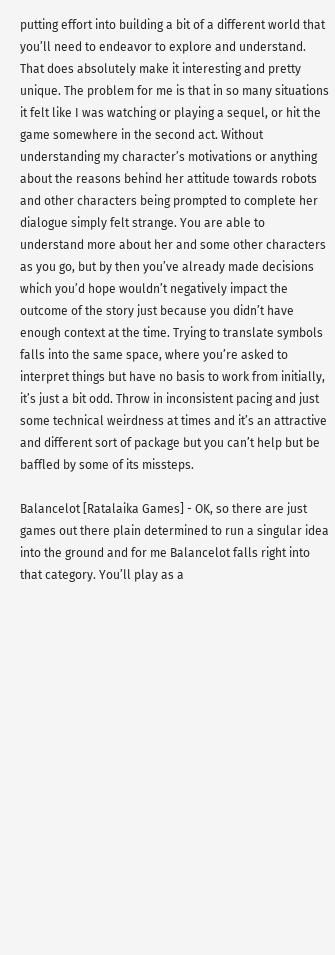putting effort into building a bit of a different world that you’ll need to endeavor to explore and understand. That does absolutely make it interesting and pretty unique. The problem for me is that in so many situations it felt like I was watching or playing a sequel, or hit the game somewhere in the second act. Without understanding my character’s motivations or anything about the reasons behind her attitude towards robots and other characters being prompted to complete her dialogue simply felt strange. You are able to understand more about her and some other characters as you go, but by then you’ve already made decisions which you’d hope wouldn’t negatively impact the outcome of the story just because you didn’t have enough context at the time. Trying to translate symbols falls into the same space, where you’re asked to interpret things but have no basis to work from initially, it’s just a bit odd. Throw in inconsistent pacing and just some technical weirdness at times and it’s an attractive and different sort of package but you can’t help but be baffled by some of its missteps.

Balancelot [Ratalaika Games] - OK, so there are just games out there plain determined to run a singular idea into the ground and for me Balancelot falls right into that category. You’ll play as a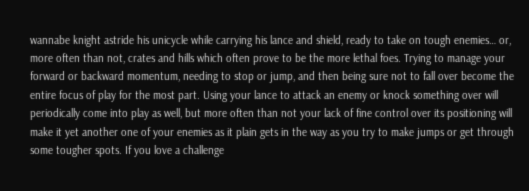wannabe knight astride his unicycle while carrying his lance and shield, ready to take on tough enemies… or, more often than not, crates and hills which often prove to be the more lethal foes. Trying to manage your forward or backward momentum, needing to stop or jump, and then being sure not to fall over become the entire focus of play for the most part. Using your lance to attack an enemy or knock something over will periodically come into play as well, but more often than not your lack of fine control over its positioning will make it yet another one of your enemies as it plain gets in the way as you try to make jumps or get through some tougher spots. If you love a challenge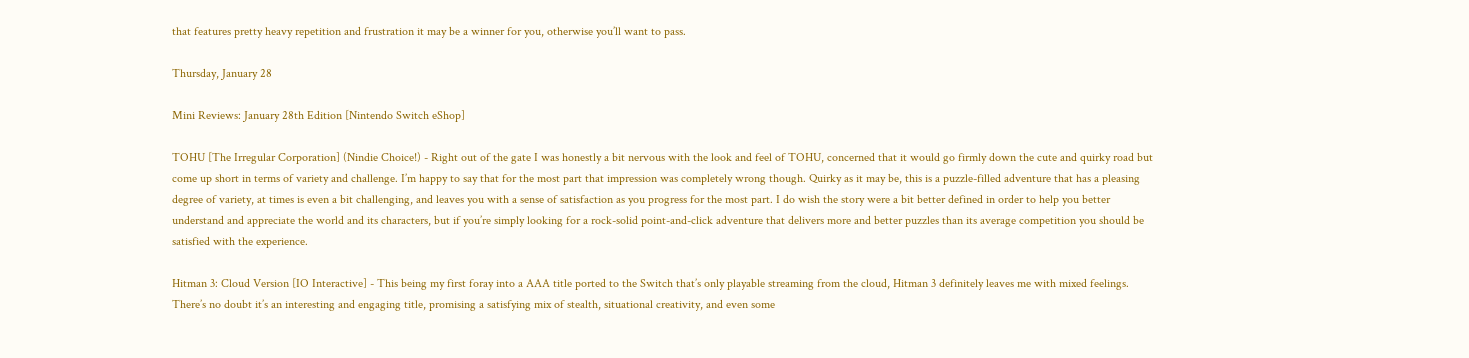that features pretty heavy repetition and frustration it may be a winner for you, otherwise you’ll want to pass.

Thursday, January 28

Mini Reviews: January 28th Edition [Nintendo Switch eShop]

TOHU [The Irregular Corporation] (Nindie Choice!) - Right out of the gate I was honestly a bit nervous with the look and feel of TOHU, concerned that it would go firmly down the cute and quirky road but come up short in terms of variety and challenge. I’m happy to say that for the most part that impression was completely wrong though. Quirky as it may be, this is a puzzle-filled adventure that has a pleasing degree of variety, at times is even a bit challenging, and leaves you with a sense of satisfaction as you progress for the most part. I do wish the story were a bit better defined in order to help you better understand and appreciate the world and its characters, but if you’re simply looking for a rock-solid point-and-click adventure that delivers more and better puzzles than its average competition you should be satisfied with the experience.

Hitman 3: Cloud Version [IO Interactive] - This being my first foray into a AAA title ported to the Switch that’s only playable streaming from the cloud, Hitman 3 definitely leaves me with mixed feelings. There’s no doubt it’s an interesting and engaging title, promising a satisfying mix of stealth, situational creativity, and even some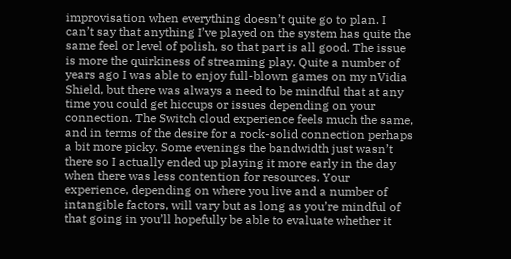improvisation when everything doesn’t quite go to plan. I can’t say that anything I’ve played on the system has quite the same feel or level of polish, so that part is all good. The issue is more the quirkiness of streaming play. Quite a number of years ago I was able to enjoy full-blown games on my nVidia Shield, but there was always a need to be mindful that at any time you could get hiccups or issues depending on your connection. The Switch cloud experience feels much the same, and in terms of the desire for a rock-solid connection perhaps a bit more picky. Some evenings the bandwidth just wasn’t there so I actually ended up playing it more early in the day when there was less contention for resources. Your experience, depending on where you live and a number of intangible factors, will vary but as long as you’re mindful of that going in you’ll hopefully be able to evaluate whether it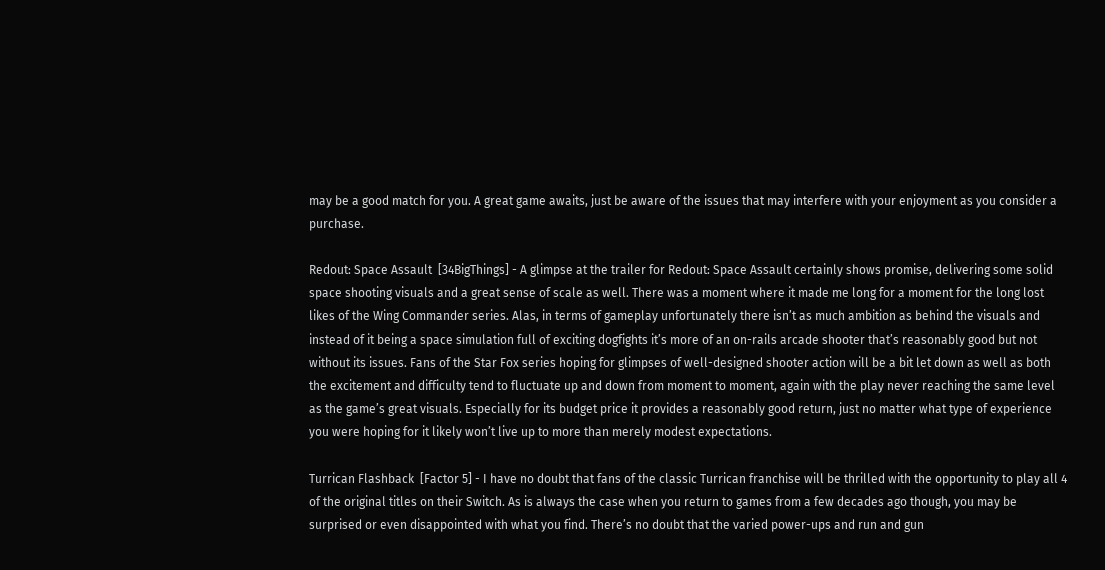may be a good match for you. A great game awaits, just be aware of the issues that may interfere with your enjoyment as you consider a purchase.

Redout: Space Assault  [34BigThings] - A glimpse at the trailer for Redout: Space Assault certainly shows promise, delivering some solid space shooting visuals and a great sense of scale as well. There was a moment where it made me long for a moment for the long lost likes of the Wing Commander series. Alas, in terms of gameplay unfortunately there isn’t as much ambition as behind the visuals and instead of it being a space simulation full of exciting dogfights it’s more of an on-rails arcade shooter that’s reasonably good but not without its issues. Fans of the Star Fox series hoping for glimpses of well-designed shooter action will be a bit let down as well as both the excitement and difficulty tend to fluctuate up and down from moment to moment, again with the play never reaching the same level as the game’s great visuals. Especially for its budget price it provides a reasonably good return, just no matter what type of experience you were hoping for it likely won’t live up to more than merely modest expectations.

Turrican Flashback  [Factor 5] - I have no doubt that fans of the classic Turrican franchise will be thrilled with the opportunity to play all 4 of the original titles on their Switch. As is always the case when you return to games from a few decades ago though, you may be surprised or even disappointed with what you find. There’s no doubt that the varied power-ups and run and gun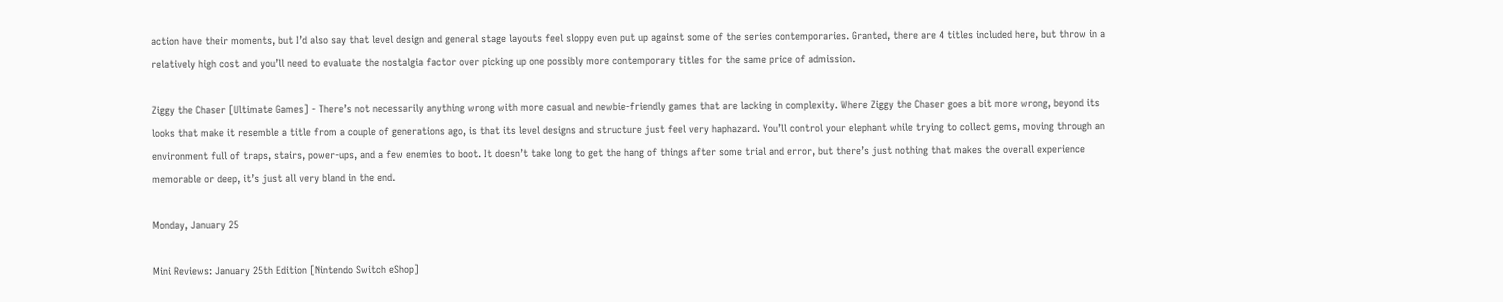action have their moments, but I’d also say that level design and general stage layouts feel sloppy even put up against some of the series contemporaries. Granted, there are 4 titles included here, but throw in a relatively high cost and you’ll need to evaluate the nostalgia factor over picking up one possibly more contemporary titles for the same price of admission.

Ziggy the Chaser [Ultimate Games] - There’s not necessarily anything wrong with more casual and newbie-friendly games that are lacking in complexity. Where Ziggy the Chaser goes a bit more wrong, beyond its looks that make it resemble a title from a couple of generations ago, is that its level designs and structure just feel very haphazard. You’ll control your elephant while trying to collect gems, moving through an environment full of traps, stairs, power-ups, and a few enemies to boot. It doesn’t take long to get the hang of things after some trial and error, but there’s just nothing that makes the overall experience memorable or deep, it’s just all very bland in the end.

Monday, January 25

Mini Reviews: January 25th Edition [Nintendo Switch eShop]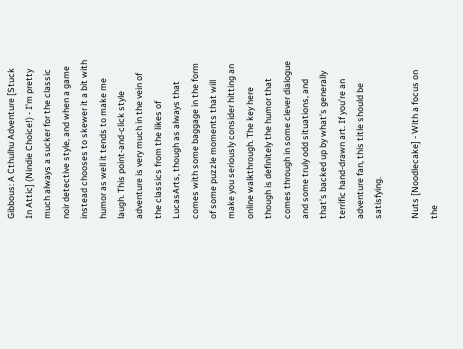Gibbous: A Cthulhu Adventure [Stuck In Attic] (Nindie Choice!) - I’m pretty much always a sucker for the classic noir detective style, and when a game instead chooses to skewer it a bit with humor as well it tends to make me laugh. This point-and-click style adventure is very much in the vein of the classics from the likes of LucasArts, though as always that comes with some baggage in the form of some puzzle moments that will make you seriously consider hitting an online walkthrough. The key here though is definitely the humor that comes through in some clever dialogue and some truly odd situations, and that’s backed up by what’s generally terrific hand-drawn art. If you’re an adventure fan, this title should be satisfying.

Nuts [Noodlecake] - With a focus on the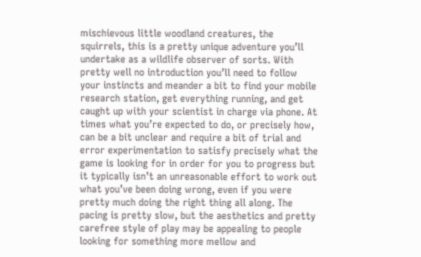mischievous little woodland creatures, the squirrels, this is a pretty unique adventure you’ll undertake as a wildlife observer of sorts. With pretty well no introduction you’ll need to follow your instincts and meander a bit to find your mobile research station, get everything running, and get caught up with your scientist in charge via phone. At times what you’re expected to do, or precisely how, can be a bit unclear and require a bit of trial and error experimentation to satisfy precisely what the game is looking for in order for you to progress but it typically isn’t an unreasonable effort to work out what you’ve been doing wrong, even if you were pretty much doing the right thing all along. The pacing is pretty slow, but the aesthetics and pretty carefree style of play may be appealing to people looking for something more mellow and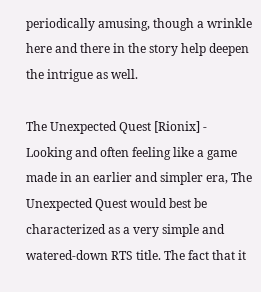periodically amusing, though a wrinkle here and there in the story help deepen the intrigue as well.

The Unexpected Quest [Rionix] - Looking and often feeling like a game made in an earlier and simpler era, The Unexpected Quest would best be characterized as a very simple and watered-down RTS title. The fact that it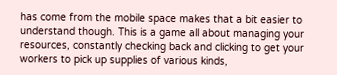has come from the mobile space makes that a bit easier to understand though. This is a game all about managing your resources, constantly checking back and clicking to get your workers to pick up supplies of various kinds,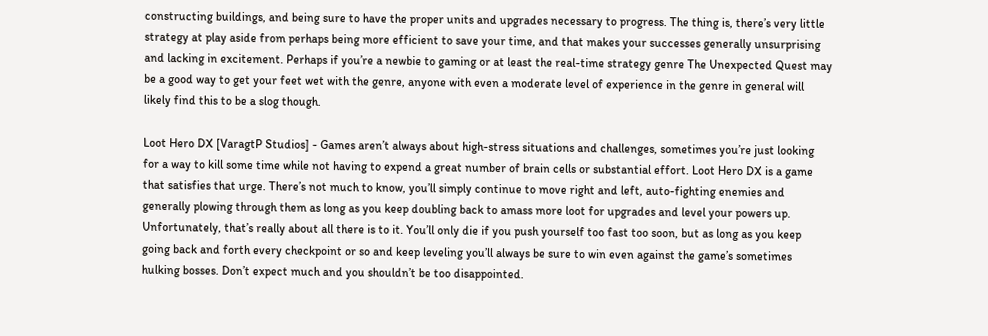constructing buildings, and being sure to have the proper units and upgrades necessary to progress. The thing is, there’s very little strategy at play aside from perhaps being more efficient to save your time, and that makes your successes generally unsurprising and lacking in excitement. Perhaps if you’re a newbie to gaming or at least the real-time strategy genre The Unexpected Quest may be a good way to get your feet wet with the genre, anyone with even a moderate level of experience in the genre in general will likely find this to be a slog though.

Loot Hero DX [VaragtP Studios] - Games aren’t always about high-stress situations and challenges, sometimes you’re just looking for a way to kill some time while not having to expend a great number of brain cells or substantial effort. Loot Hero DX is a game that satisfies that urge. There’s not much to know, you’ll simply continue to move right and left, auto-fighting enemies and generally plowing through them as long as you keep doubling back to amass more loot for upgrades and level your powers up. Unfortunately, that’s really about all there is to it. You’ll only die if you push yourself too fast too soon, but as long as you keep going back and forth every checkpoint or so and keep leveling you’ll always be sure to win even against the game’s sometimes hulking bosses. Don’t expect much and you shouldn’t be too disappointed.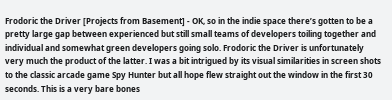Frodoric the Driver [Projects from Basement] - OK, so in the indie space there’s gotten to be a pretty large gap between experienced but still small teams of developers toiling together and individual and somewhat green developers going solo. Frodoric the Driver is unfortunately very much the product of the latter. I was a bit intrigued by its visual similarities in screen shots to the classic arcade game Spy Hunter but all hope flew straight out the window in the first 30 seconds. This is a very bare bones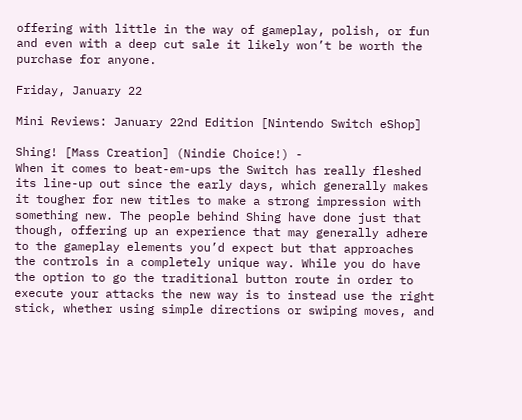offering with little in the way of gameplay, polish, or fun and even with a deep cut sale it likely won’t be worth the purchase for anyone.

Friday, January 22

Mini Reviews: January 22nd Edition [Nintendo Switch eShop]

Shing! [Mass Creation] (Nindie Choice!) -
When it comes to beat-em-ups the Switch has really fleshed its line-up out since the early days, which generally makes it tougher for new titles to make a strong impression with something new. The people behind Shing have done just that though, offering up an experience that may generally adhere to the gameplay elements you’d expect but that approaches the controls in a completely unique way. While you do have the option to go the traditional button route in order to execute your attacks the new way is to instead use the right stick, whether using simple directions or swiping moves, and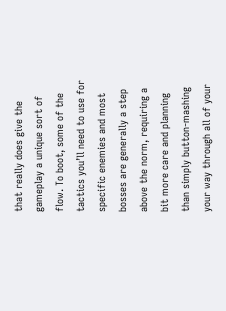that really does give the gameplay a unique sort of flow. To boot, some of the tactics you’ll need to use for specific enemies and most bosses are generally a step above the norm, requiring a bit more care and planning than simply button-mashing your way through all of your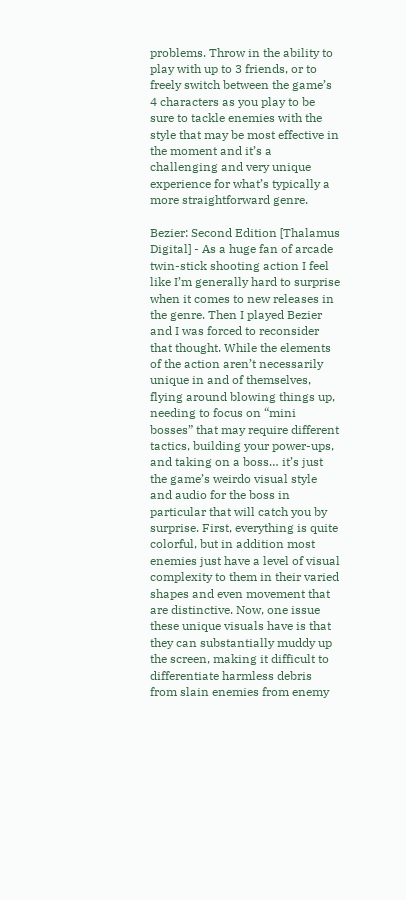problems. Throw in the ability to play with up to 3 friends, or to freely switch between the game’s 4 characters as you play to be sure to tackle enemies with the style that may be most effective in the moment and it’s a challenging and very unique experience for what’s typically a more straightforward genre.

Bezier: Second Edition [Thalamus Digital] - As a huge fan of arcade twin-stick shooting action I feel like I’m generally hard to surprise when it comes to new releases in the genre. Then I played Bezier and I was forced to reconsider that thought. While the elements of the action aren’t necessarily unique in and of themselves, flying around blowing things up, needing to focus on “mini bosses” that may require different tactics, building your power-ups, and taking on a boss… it’s just the game’s weirdo visual style and audio for the boss in particular that will catch you by surprise. First, everything is quite colorful, but in addition most enemies just have a level of visual complexity to them in their varied shapes and even movement that are distinctive. Now, one issue these unique visuals have is that they can substantially muddy up the screen, making it difficult to differentiate harmless debris from slain enemies from enemy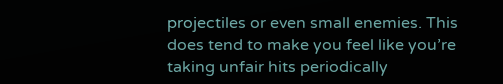projectiles or even small enemies. This does tend to make you feel like you’re taking unfair hits periodically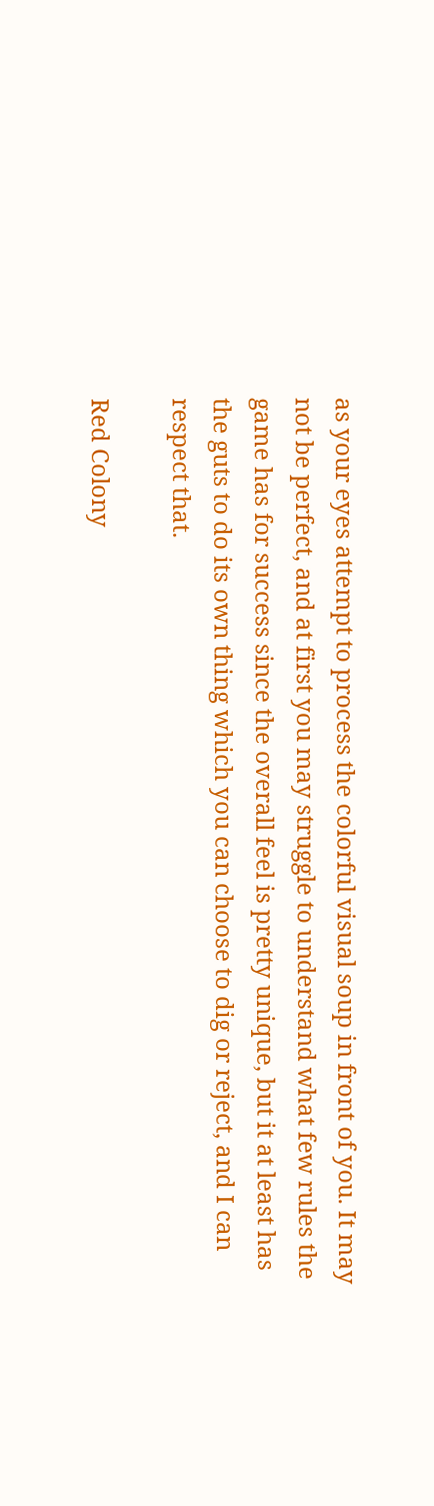as your eyes attempt to process the colorful visual soup in front of you. It may not be perfect, and at first you may struggle to understand what few rules the game has for success since the overall feel is pretty unique, but it at least has the guts to do its own thing which you can choose to dig or reject, and I can respect that.

Red Colony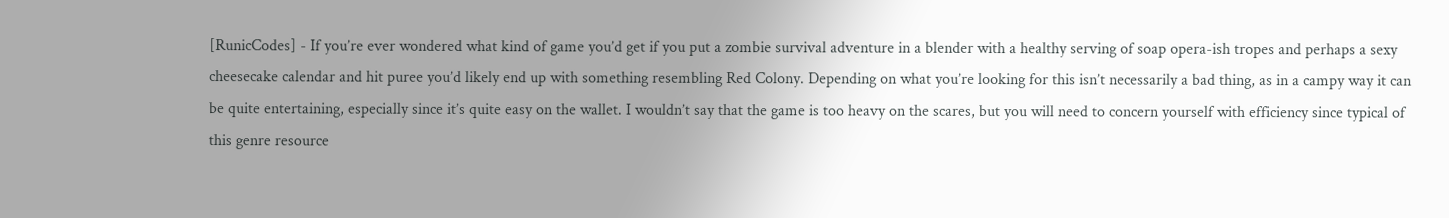[RunicCodes] - If you’re ever wondered what kind of game you’d get if you put a zombie survival adventure in a blender with a healthy serving of soap opera-ish tropes and perhaps a sexy cheesecake calendar and hit puree you’d likely end up with something resembling Red Colony. Depending on what you’re looking for this isn’t necessarily a bad thing, as in a campy way it can be quite entertaining, especially since it’s quite easy on the wallet. I wouldn’t say that the game is too heavy on the scares, but you will need to concern yourself with efficiency since typical of this genre resource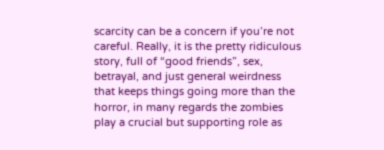scarcity can be a concern if you’re not careful. Really, it is the pretty ridiculous story, full of “good friends”, sex, betrayal, and just general weirdness that keeps things going more than the horror, in many regards the zombies play a crucial but supporting role as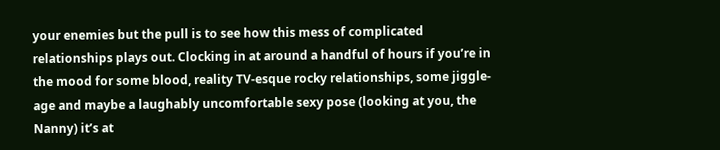your enemies but the pull is to see how this mess of complicated relationships plays out. Clocking in at around a handful of hours if you’re in the mood for some blood, reality TV-esque rocky relationships, some jiggle-age and maybe a laughably uncomfortable sexy pose (looking at you, the Nanny) it’s at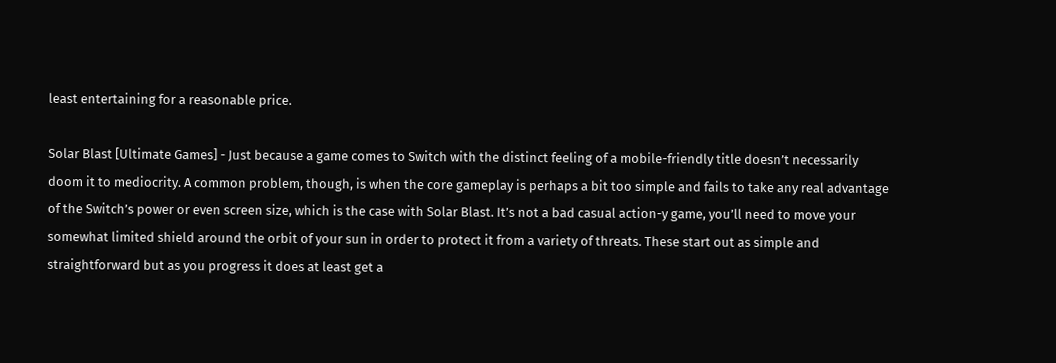least entertaining for a reasonable price.

Solar Blast [Ultimate Games] - Just because a game comes to Switch with the distinct feeling of a mobile-friendly title doesn’t necessarily doom it to mediocrity. A common problem, though, is when the core gameplay is perhaps a bit too simple and fails to take any real advantage of the Switch’s power or even screen size, which is the case with Solar Blast. It’s not a bad casual action-y game, you’ll need to move your somewhat limited shield around the orbit of your sun in order to protect it from a variety of threats. These start out as simple and straightforward but as you progress it does at least get a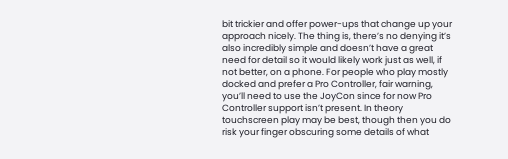bit trickier and offer power-ups that change up your approach nicely. The thing is, there’s no denying it’s also incredibly simple and doesn’t have a great need for detail so it would likely work just as well, if not better, on a phone. For people who play mostly docked and prefer a Pro Controller, fair warning, you’ll need to use the JoyCon since for now Pro Controller support isn’t present. In theory touchscreen play may be best, though then you do risk your finger obscuring some details of what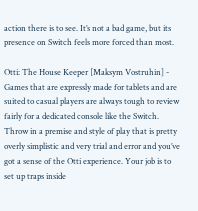action there is to see. It’s not a bad game, but its presence on Switch feels more forced than most.

Otti: The House Keeper [Maksym Vostruhin] - Games that are expressly made for tablets and are suited to casual players are always tough to review fairly for a dedicated console like the Switch. Throw in a premise and style of play that is pretty overly simplistic and very trial and error and you’ve got a sense of the Otti experience. Your job is to set up traps inside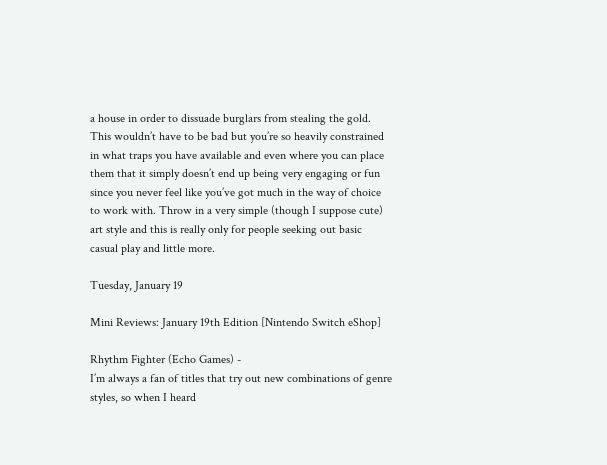a house in order to dissuade burglars from stealing the gold. This wouldn’t have to be bad but you’re so heavily constrained in what traps you have available and even where you can place them that it simply doesn’t end up being very engaging or fun since you never feel like you’ve got much in the way of choice to work with. Throw in a very simple (though I suppose cute) art style and this is really only for people seeking out basic casual play and little more.

Tuesday, January 19

Mini Reviews: January 19th Edition [Nintendo Switch eShop]

Rhythm Fighter (Echo Games) -
I’m always a fan of titles that try out new combinations of genre styles, so when I heard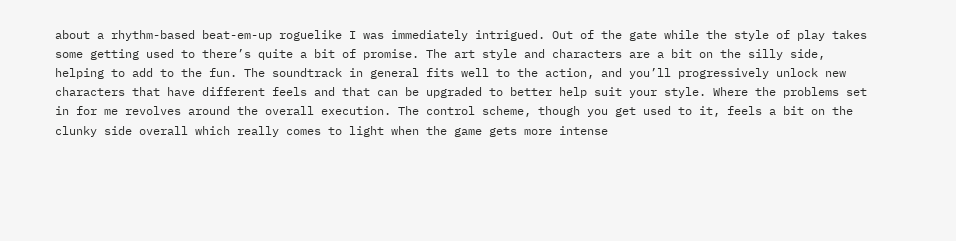about a rhythm-based beat-em-up roguelike I was immediately intrigued. Out of the gate while the style of play takes some getting used to there’s quite a bit of promise. The art style and characters are a bit on the silly side, helping to add to the fun. The soundtrack in general fits well to the action, and you’ll progressively unlock new characters that have different feels and that can be upgraded to better help suit your style. Where the problems set in for me revolves around the overall execution. The control scheme, though you get used to it, feels a bit on the clunky side overall which really comes to light when the game gets more intense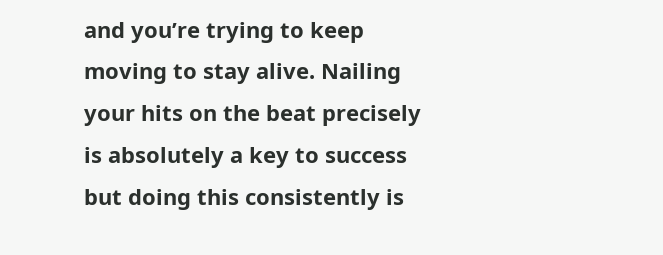and you’re trying to keep moving to stay alive. Nailing your hits on the beat precisely is absolutely a key to success but doing this consistently is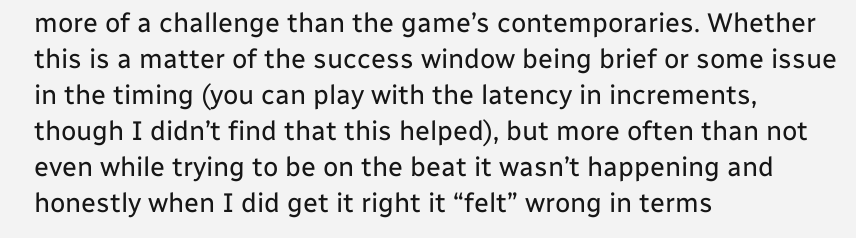more of a challenge than the game’s contemporaries. Whether this is a matter of the success window being brief or some issue in the timing (you can play with the latency in increments, though I didn’t find that this helped), but more often than not even while trying to be on the beat it wasn’t happening and honestly when I did get it right it “felt” wrong in terms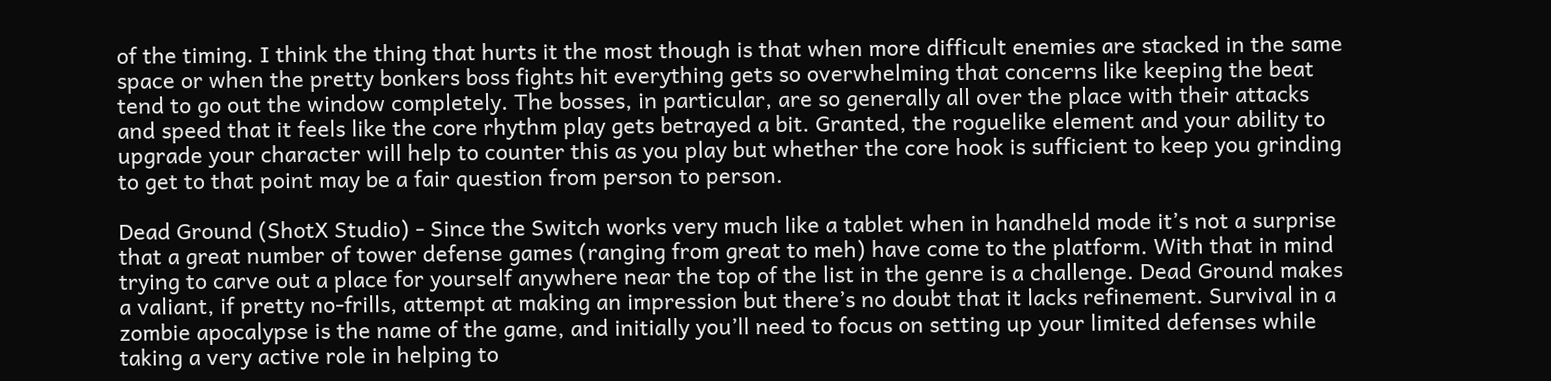of the timing. I think the thing that hurts it the most though is that when more difficult enemies are stacked in the same space or when the pretty bonkers boss fights hit everything gets so overwhelming that concerns like keeping the beat tend to go out the window completely. The bosses, in particular, are so generally all over the place with their attacks and speed that it feels like the core rhythm play gets betrayed a bit. Granted, the roguelike element and your ability to upgrade your character will help to counter this as you play but whether the core hook is sufficient to keep you grinding to get to that point may be a fair question from person to person.

Dead Ground (ShotX Studio) - Since the Switch works very much like a tablet when in handheld mode it’s not a surprise that a great number of tower defense games (ranging from great to meh) have come to the platform. With that in mind trying to carve out a place for yourself anywhere near the top of the list in the genre is a challenge. Dead Ground makes a valiant, if pretty no-frills, attempt at making an impression but there’s no doubt that it lacks refinement. Survival in a zombie apocalypse is the name of the game, and initially you’ll need to focus on setting up your limited defenses while taking a very active role in helping to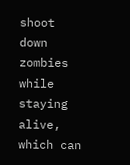shoot down zombies while staying alive, which can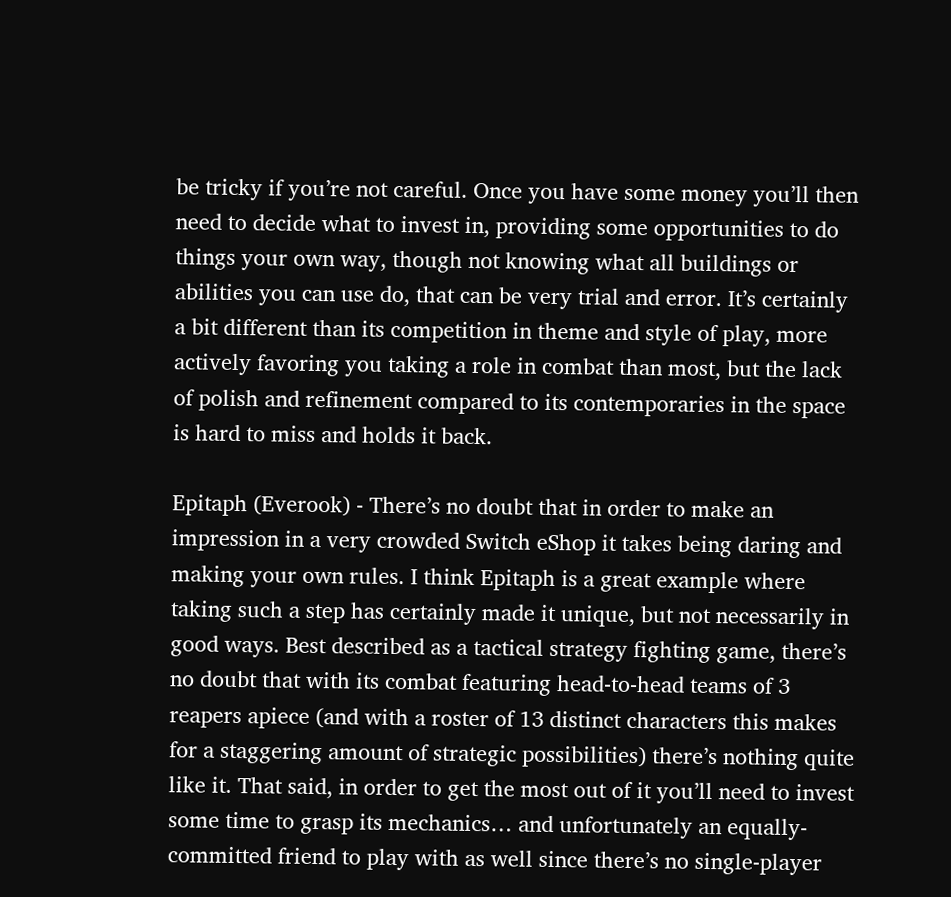be tricky if you’re not careful. Once you have some money you’ll then need to decide what to invest in, providing some opportunities to do things your own way, though not knowing what all buildings or abilities you can use do, that can be very trial and error. It’s certainly a bit different than its competition in theme and style of play, more actively favoring you taking a role in combat than most, but the lack of polish and refinement compared to its contemporaries in the space is hard to miss and holds it back.

Epitaph (Everook) - There’s no doubt that in order to make an impression in a very crowded Switch eShop it takes being daring and making your own rules. I think Epitaph is a great example where taking such a step has certainly made it unique, but not necessarily in good ways. Best described as a tactical strategy fighting game, there’s no doubt that with its combat featuring head-to-head teams of 3 reapers apiece (and with a roster of 13 distinct characters this makes for a staggering amount of strategic possibilities) there’s nothing quite like it. That said, in order to get the most out of it you’ll need to invest some time to grasp its mechanics… and unfortunately an equally-committed friend to play with as well since there’s no single-player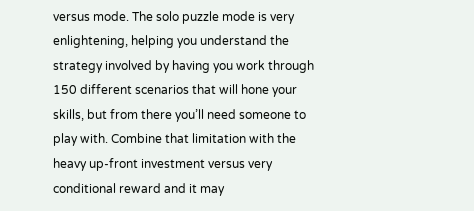versus mode. The solo puzzle mode is very enlightening, helping you understand the strategy involved by having you work through 150 different scenarios that will hone your skills, but from there you’ll need someone to play with. Combine that limitation with the heavy up-front investment versus very conditional reward and it may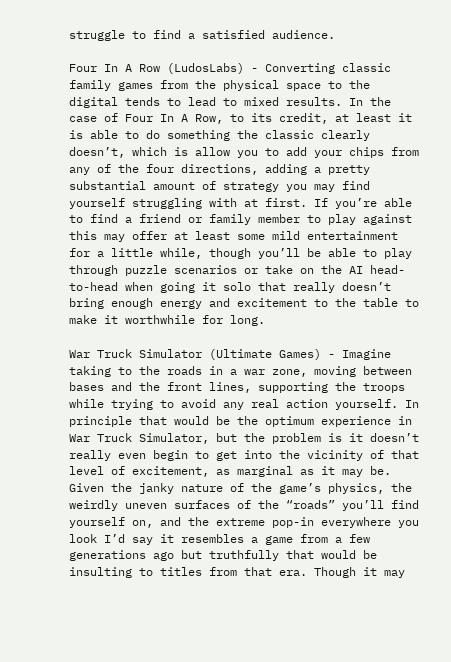struggle to find a satisfied audience.

Four In A Row (LudosLabs) - Converting classic family games from the physical space to the digital tends to lead to mixed results. In the case of Four In A Row, to its credit, at least it is able to do something the classic clearly doesn’t, which is allow you to add your chips from any of the four directions, adding a pretty substantial amount of strategy you may find yourself struggling with at first. If you’re able to find a friend or family member to play against this may offer at least some mild entertainment for a little while, though you’ll be able to play through puzzle scenarios or take on the AI head-to-head when going it solo that really doesn’t bring enough energy and excitement to the table to make it worthwhile for long.

War Truck Simulator (Ultimate Games) - Imagine taking to the roads in a war zone, moving between bases and the front lines, supporting the troops while trying to avoid any real action yourself. In principle that would be the optimum experience in War Truck Simulator, but the problem is it doesn’t really even begin to get into the vicinity of that level of excitement, as marginal as it may be. Given the janky nature of the game’s physics, the weirdly uneven surfaces of the “roads” you’ll find yourself on, and the extreme pop-in everywhere you look I’d say it resembles a game from a few generations ago but truthfully that would be insulting to titles from that era. Though it may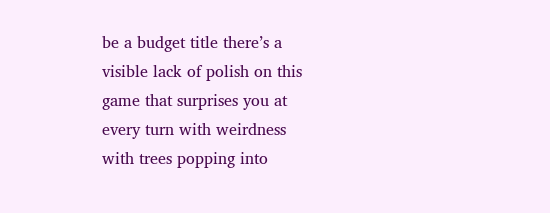be a budget title there’s a visible lack of polish on this game that surprises you at every turn with weirdness with trees popping into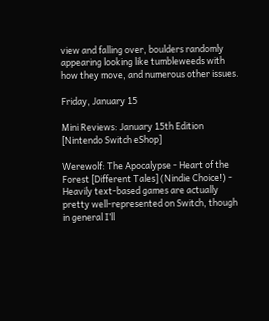view and falling over, boulders randomly appearing looking like tumbleweeds with how they move, and numerous other issues.

Friday, January 15

Mini Reviews: January 15th Edition [Nintendo Switch eShop]

Werewolf: The Apocalypse - Heart of the Forest [Different Tales] (Nindie Choice!) - Heavily text-based games are actually pretty well-represented on Switch, though in general I’ll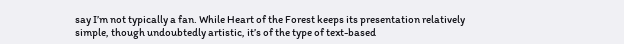say I’m not typically a fan. While Heart of the Forest keeps its presentation relatively simple, though undoubtedly artistic, it’s of the type of text-based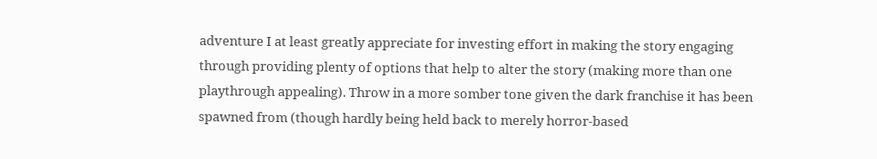adventure I at least greatly appreciate for investing effort in making the story engaging through providing plenty of options that help to alter the story (making more than one playthrough appealing). Throw in a more somber tone given the dark franchise it has been spawned from (though hardly being held back to merely horror-based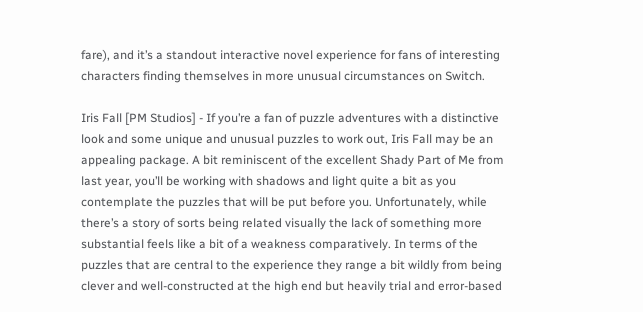fare), and it’s a standout interactive novel experience for fans of interesting characters finding themselves in more unusual circumstances on Switch.

Iris Fall [PM Studios] - If you’re a fan of puzzle adventures with a distinctive look and some unique and unusual puzzles to work out, Iris Fall may be an appealing package. A bit reminiscent of the excellent Shady Part of Me from last year, you’ll be working with shadows and light quite a bit as you contemplate the puzzles that will be put before you. Unfortunately, while there’s a story of sorts being related visually the lack of something more substantial feels like a bit of a weakness comparatively. In terms of the puzzles that are central to the experience they range a bit wildly from being clever and well-constructed at the high end but heavily trial and error-based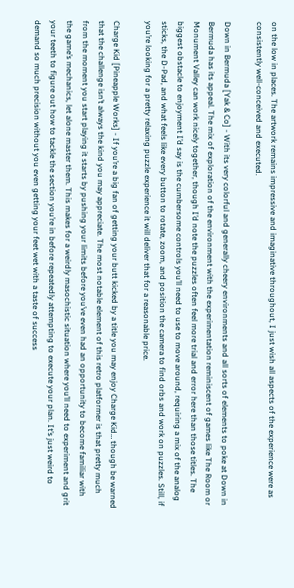on the low in places. The artwork remains impressive and imaginative throughout, I just wish all aspects of the experience were as consistently well-conceived and executed.

Down in Bermuda [Yak & Co] - With its very colorful and generally cheery environments and all sorts of elements to poke at Down in Bermuda has its appeal. The mix of exploration of the environment with the experimentation reminiscent of games like The Room or Monument Valley can work nicely together, though I’d note the puzzles often feel more trial and error here than those titles. The biggest obstacle to enjoyment I’d say is the cumbersome controls you’ll need to use to move around, requiring a mix of the analog sticks, the D-Pad, and what feels like every button to rotate, zoom, and position the camera to find orbs and work on puzzles. Still, if you’re looking for a pretty relaxing puzzle experience it will deliver that for a reasonable price.

Charge Kid [Pineapple Works] - If you’re a big fan of getting your butt kicked by a title you may enjoy Charge Kid… though be warned that the challenge isn’t always the kind you may appreciate. The most notable element of this retro platformer is that pretty much from the moment you start playing it starts by pushing your limits before you’ve even had an opportunity to become familiar with the game’s mechanics, let alone master them. This makes for a weirdly masochistic situation where you’ll need to experiment and grit your teeth to figure out how to tackle the section you’re in before repeatedly attempting to execute your plan. It’s just weird to demand so much precision without you even getting your feet wet with a taste of success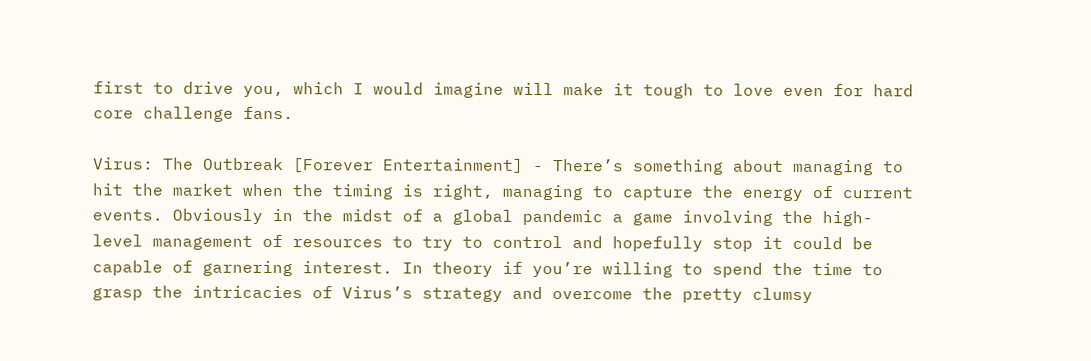first to drive you, which I would imagine will make it tough to love even for hard core challenge fans.

Virus: The Outbreak [Forever Entertainment] - There’s something about managing to hit the market when the timing is right, managing to capture the energy of current events. Obviously in the midst of a global pandemic a game involving the high-level management of resources to try to control and hopefully stop it could be capable of garnering interest. In theory if you’re willing to spend the time to grasp the intricacies of Virus’s strategy and overcome the pretty clumsy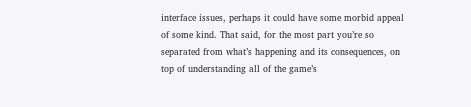interface issues, perhaps it could have some morbid appeal of some kind. That said, for the most part you’re so separated from what’s happening and its consequences, on top of understanding all of the game’s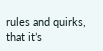rules and quirks, that it’s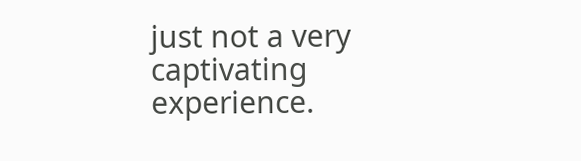just not a very captivating experience.